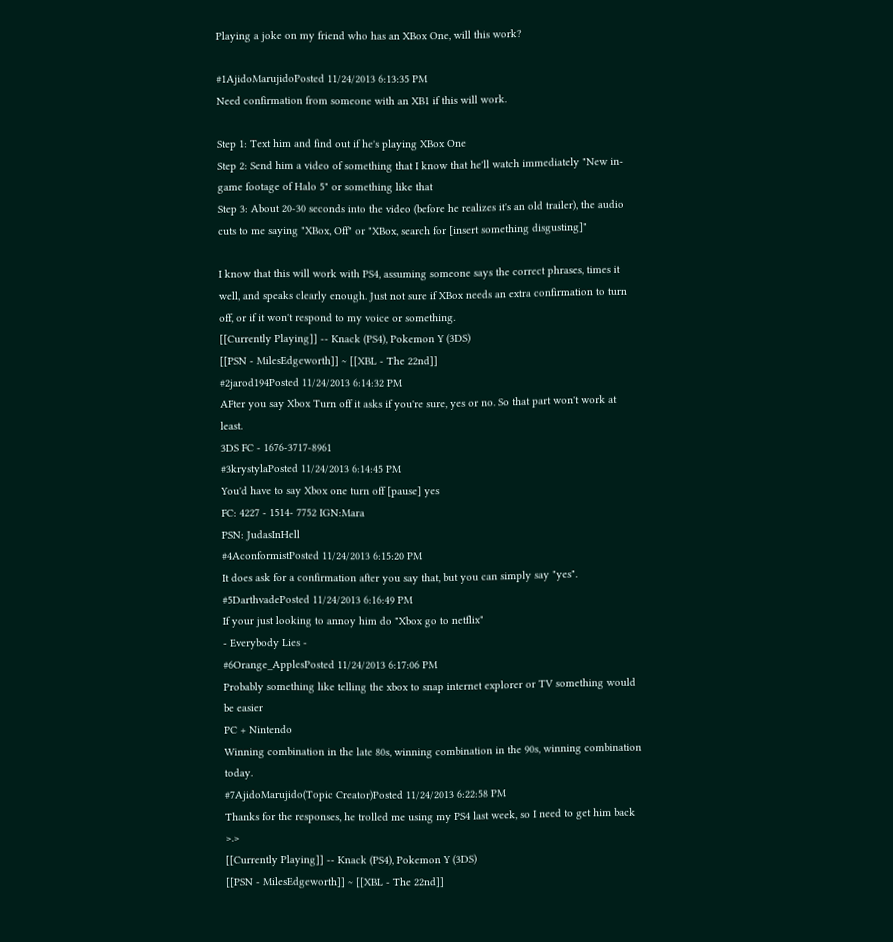Playing a joke on my friend who has an XBox One, will this work?

#1AjidoMarujidoPosted 11/24/2013 6:13:35 PM
Need confirmation from someone with an XB1 if this will work.

Step 1: Text him and find out if he's playing XBox One
Step 2: Send him a video of something that I know that he'll watch immediately "New in-game footage of Halo 5" or something like that
Step 3: About 20-30 seconds into the video (before he realizes it's an old trailer), the audio cuts to me saying "XBox, Off" or "XBox, search for [insert something disgusting]"

I know that this will work with PS4, assuming someone says the correct phrases, times it well, and speaks clearly enough. Just not sure if XBox needs an extra confirmation to turn off, or if it won't respond to my voice or something.
[[Currently Playing]] -- Knack (PS4), Pokemon Y (3DS)
[[PSN - MilesEdgeworth]] ~ [[XBL - The 22nd]]
#2jarod194Posted 11/24/2013 6:14:32 PM
AFter you say Xbox Turn off it asks if you're sure, yes or no. So that part won't work at least.
3DS FC - 1676-3717-8961
#3krystylaPosted 11/24/2013 6:14:45 PM
You'd have to say Xbox one turn off [pause] yes
FC: 4227 - 1514- 7752 IGN:Mara
PSN: JudasInHell
#4AconformistPosted 11/24/2013 6:15:20 PM
It does ask for a confirmation after you say that, but you can simply say "yes".
#5DarthvadePosted 11/24/2013 6:16:49 PM
If your just looking to annoy him do "Xbox go to netflix"
- Everybody Lies -
#6Orange_ApplesPosted 11/24/2013 6:17:06 PM
Probably something like telling the xbox to snap internet explorer or TV something would be easier
PC + Nintendo
Winning combination in the late 80s, winning combination in the 90s, winning combination today.
#7AjidoMarujido(Topic Creator)Posted 11/24/2013 6:22:58 PM
Thanks for the responses, he trolled me using my PS4 last week, so I need to get him back >.>
[[Currently Playing]] -- Knack (PS4), Pokemon Y (3DS)
[[PSN - MilesEdgeworth]] ~ [[XBL - The 22nd]]